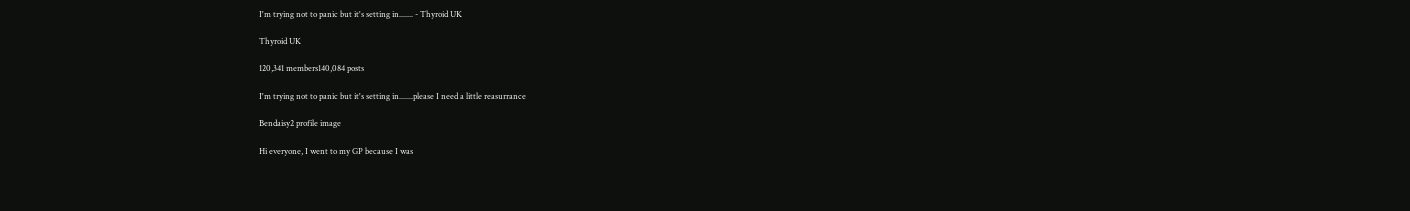I'm trying not to panic but it's setting in....... - Thyroid UK

Thyroid UK

120,341 members140,084 posts

I'm trying not to panic but it's setting in.......please I need a little reasurrance

Bendaisy2 profile image

Hi everyone, I went to my GP because I was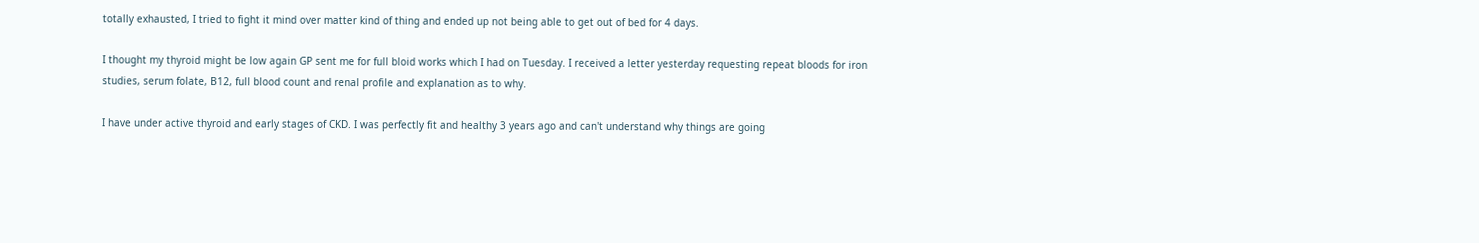totally exhausted, I tried to fight it mind over matter kind of thing and ended up not being able to get out of bed for 4 days.

I thought my thyroid might be low again GP sent me for full bloid works which I had on Tuesday. I received a letter yesterday requesting repeat bloods for iron studies, serum folate, B12, full blood count and renal profile and explanation as to why.

I have under active thyroid and early stages of CKD. I was perfectly fit and healthy 3 years ago and can't understand why things are going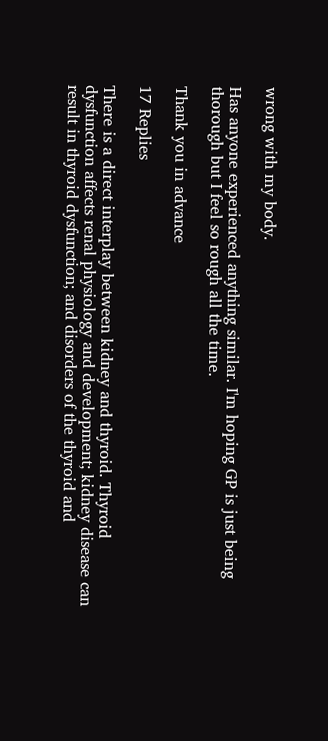wrong with my body.

Has anyone experienced anything similar. I'm hoping GP is just being thorough but I feel so rough all the time.

Thank you in advance

17 Replies

There is a direct interplay between kidney and thyroid. Thyroid dysfunction affects renal physiology and development; kidney disease can result in thyroid dysfunction; and disorders of the thyroid and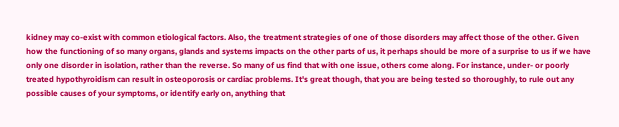kidney may co-exist with common etiological factors. Also, the treatment strategies of one of those disorders may affect those of the other. Given how the functioning of so many organs, glands and systems impacts on the other parts of us, it perhaps should be more of a surprise to us if we have only one disorder in isolation, rather than the reverse. So many of us find that with one issue, others come along. For instance, under- or poorly treated hypothyroidism can result in osteoporosis or cardiac problems. It's great though, that you are being tested so thoroughly, to rule out any possible causes of your symptoms, or identify early on, anything that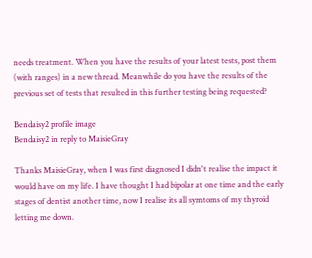needs treatment. When you have the results of your latest tests, post them (with ranges) in a new thread. Meanwhile do you have the results of the previous set of tests that resulted in this further testing being requested?

Bendaisy2 profile image
Bendaisy2 in reply to MaisieGray

Thanks MaisieGray, when I was first diagnosed I didn't realise the impact it would have on my life. I have thought I had bipolar at one time and the early stages of dentist another time, now I realise its all symtoms of my thyroid letting me down.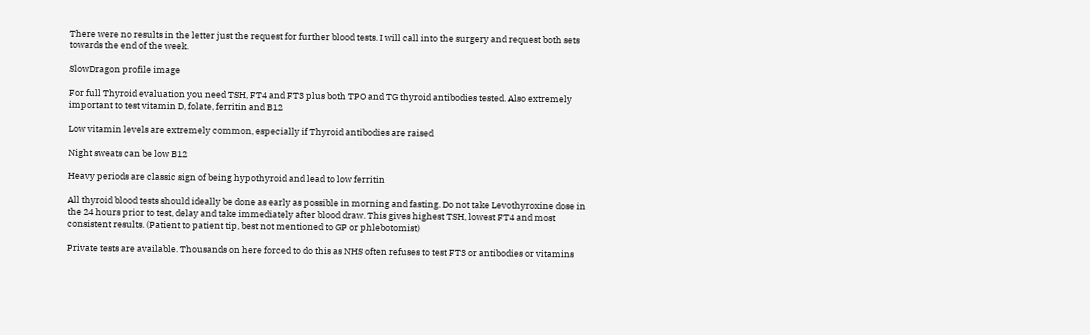There were no results in the letter just the request for further blood tests. I will call into the surgery and request both sets towards the end of the week.

SlowDragon profile image

For full Thyroid evaluation you need TSH, FT4 and FT3 plus both TPO and TG thyroid antibodies tested. Also extremely important to test vitamin D, folate, ferritin and B12

Low vitamin levels are extremely common, especially if Thyroid antibodies are raised

Night sweats can be low B12

Heavy periods are classic sign of being hypothyroid and lead to low ferritin

All thyroid blood tests should ideally be done as early as possible in morning and fasting. Do not take Levothyroxine dose in the 24 hours prior to test, delay and take immediately after blood draw. This gives highest TSH, lowest FT4 and most consistent results. (Patient to patient tip, best not mentioned to GP or phlebotomist)

Private tests are available. Thousands on here forced to do this as NHS often refuses to test FT3 or antibodies or vitamins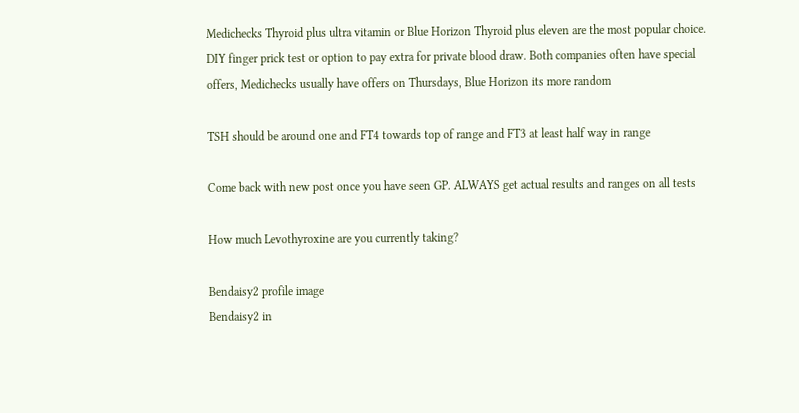Medichecks Thyroid plus ultra vitamin or Blue Horizon Thyroid plus eleven are the most popular choice. DIY finger prick test or option to pay extra for private blood draw. Both companies often have special offers, Medichecks usually have offers on Thursdays, Blue Horizon its more random

TSH should be around one and FT4 towards top of range and FT3 at least half way in range

Come back with new post once you have seen GP. ALWAYS get actual results and ranges on all tests

How much Levothyroxine are you currently taking?

Bendaisy2 profile image
Bendaisy2 in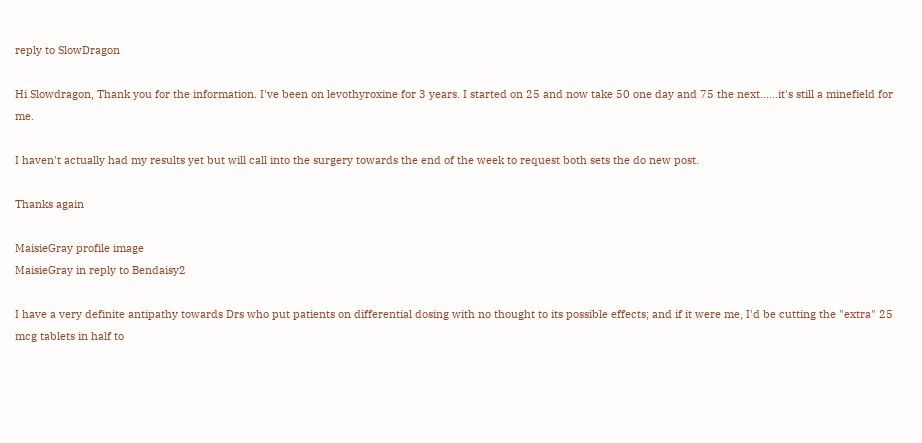reply to SlowDragon

Hi Slowdragon, Thank you for the information. I've been on levothyroxine for 3 years. I started on 25 and now take 50 one day and 75 the next......it's still a minefield for me.

I haven't actually had my results yet but will call into the surgery towards the end of the week to request both sets the do new post.

Thanks again

MaisieGray profile image
MaisieGray in reply to Bendaisy2

I have a very definite antipathy towards Drs who put patients on differential dosing with no thought to its possible effects; and if it were me, I'd be cutting the "extra" 25 mcg tablets in half to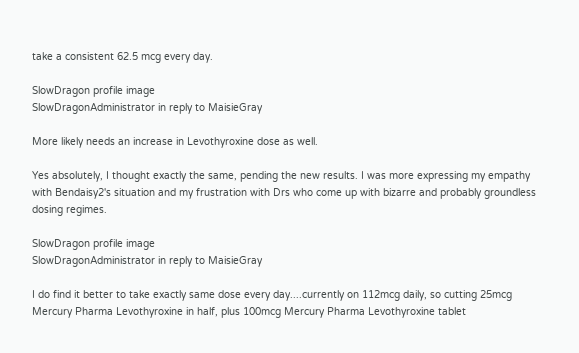take a consistent 62.5 mcg every day.

SlowDragon profile image
SlowDragonAdministrator in reply to MaisieGray

More likely needs an increase in Levothyroxine dose as well.

Yes absolutely, I thought exactly the same, pending the new results. I was more expressing my empathy with Bendaisy2's situation and my frustration with Drs who come up with bizarre and probably groundless dosing regimes.

SlowDragon profile image
SlowDragonAdministrator in reply to MaisieGray

I do find it better to take exactly same dose every day....currently on 112mcg daily, so cutting 25mcg Mercury Pharma Levothyroxine in half, plus 100mcg Mercury Pharma Levothyroxine tablet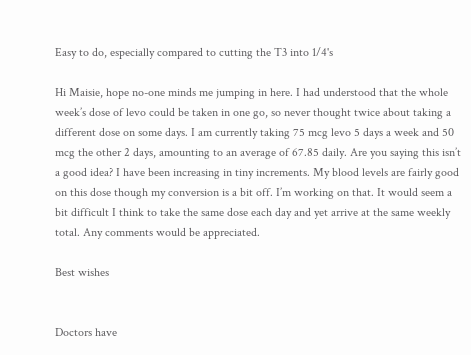Easy to do, especially compared to cutting the T3 into 1/4's

Hi Maisie, hope no-one minds me jumping in here. I had understood that the whole week’s dose of levo could be taken in one go, so never thought twice about taking a different dose on some days. I am currently taking 75 mcg levo 5 days a week and 50 mcg the other 2 days, amounting to an average of 67.85 daily. Are you saying this isn’t a good idea? I have been increasing in tiny increments. My blood levels are fairly good on this dose though my conversion is a bit off. I’m working on that. It would seem a bit difficult I think to take the same dose each day and yet arrive at the same weekly total. Any comments would be appreciated.

Best wishes


Doctors have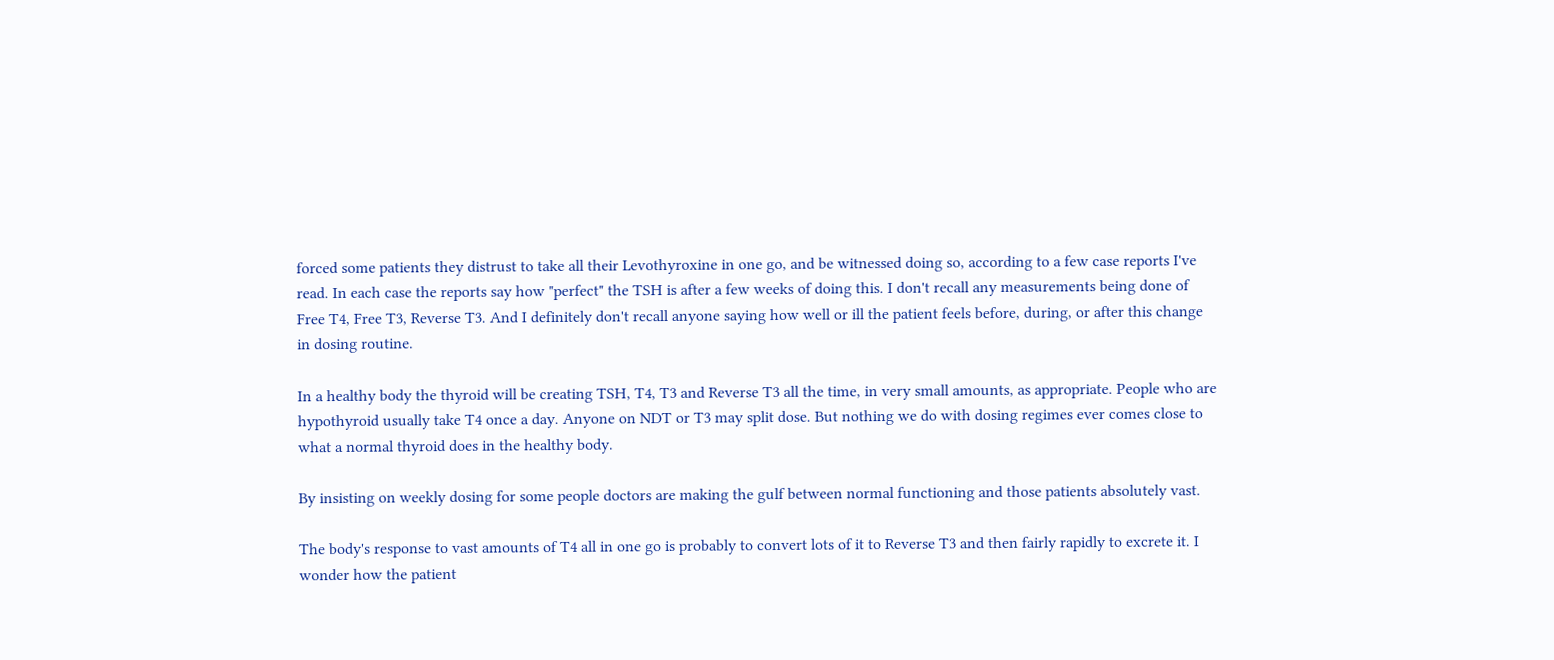forced some patients they distrust to take all their Levothyroxine in one go, and be witnessed doing so, according to a few case reports I've read. In each case the reports say how "perfect" the TSH is after a few weeks of doing this. I don't recall any measurements being done of Free T4, Free T3, Reverse T3. And I definitely don't recall anyone saying how well or ill the patient feels before, during, or after this change in dosing routine.

In a healthy body the thyroid will be creating TSH, T4, T3 and Reverse T3 all the time, in very small amounts, as appropriate. People who are hypothyroid usually take T4 once a day. Anyone on NDT or T3 may split dose. But nothing we do with dosing regimes ever comes close to what a normal thyroid does in the healthy body.

By insisting on weekly dosing for some people doctors are making the gulf between normal functioning and those patients absolutely vast.

The body's response to vast amounts of T4 all in one go is probably to convert lots of it to Reverse T3 and then fairly rapidly to excrete it. I wonder how the patient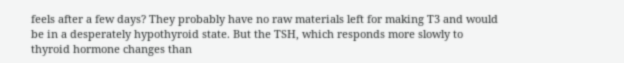feels after a few days? They probably have no raw materials left for making T3 and would be in a desperately hypothyroid state. But the TSH, which responds more slowly to thyroid hormone changes than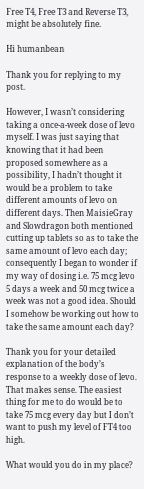Free T4, Free T3 and Reverse T3, might be absolutely fine.

Hi humanbean

Thank you for replying to my post.

However, I wasn’t considering taking a once-a-week dose of levo myself. I was just saying that knowing that it had been proposed somewhere as a possibility, I hadn’t thought it would be a problem to take different amounts of levo on different days. Then MaisieGray and Slowdragon both mentioned cutting up tablets so as to take the same amount of levo each day; consequently I began to wonder if my way of dosing i.e. 75 mcg levo 5 days a week and 50 mcg twice a week was not a good idea. Should I somehow be working out how to take the same amount each day?

Thank you for your detailed explanation of the body’s response to a weekly dose of levo. That makes sense. The easiest thing for me to do would be to take 75 mcg every day but I don’t want to push my level of FT4 too high.

What would you do in my place?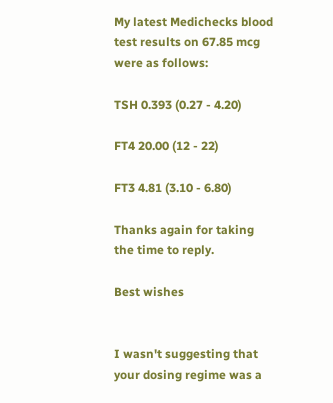My latest Medichecks blood test results on 67.85 mcg were as follows:

TSH 0.393 (0.27 - 4.20)

FT4 20.00 (12 - 22)

FT3 4.81 (3.10 - 6.80)

Thanks again for taking the time to reply.

Best wishes


I wasn't suggesting that your dosing regime was a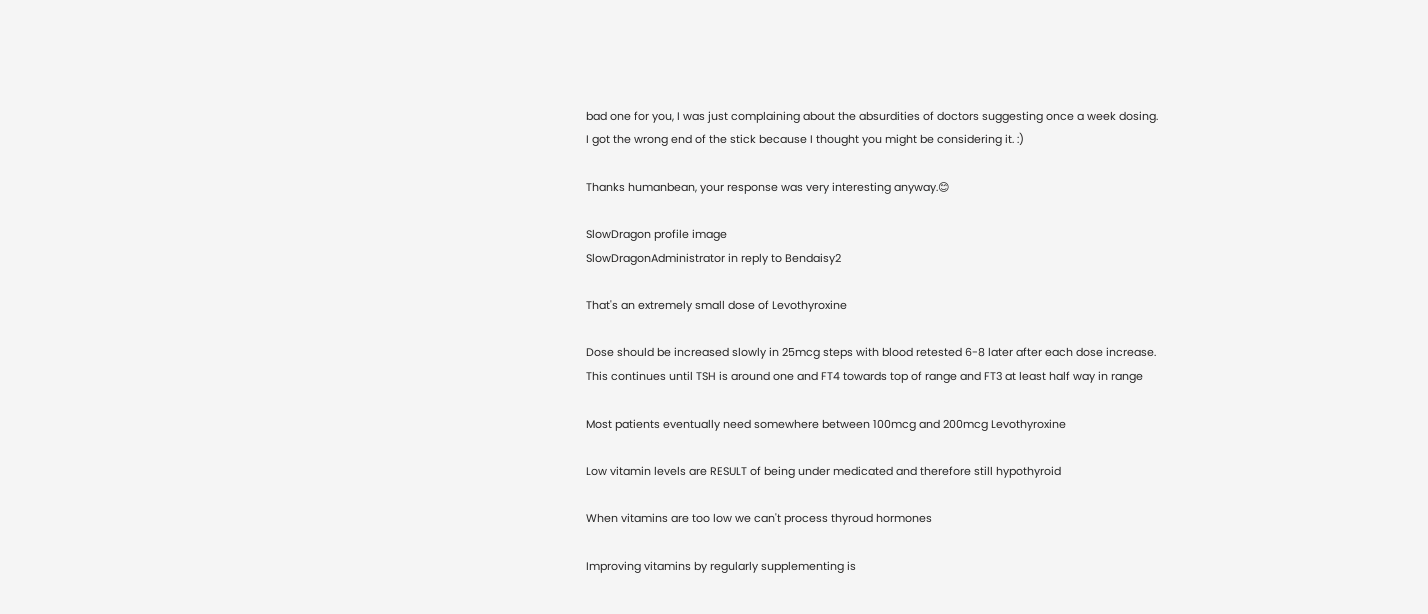bad one for you, I was just complaining about the absurdities of doctors suggesting once a week dosing. I got the wrong end of the stick because I thought you might be considering it. :)

Thanks humanbean, your response was very interesting anyway.😊

SlowDragon profile image
SlowDragonAdministrator in reply to Bendaisy2

That's an extremely small dose of Levothyroxine

Dose should be increased slowly in 25mcg steps with blood retested 6-8 later after each dose increase. This continues until TSH is around one and FT4 towards top of range and FT3 at least half way in range

Most patients eventually need somewhere between 100mcg and 200mcg Levothyroxine

Low vitamin levels are RESULT of being under medicated and therefore still hypothyroid

When vitamins are too low we can't process thyroud hormones

Improving vitamins by regularly supplementing is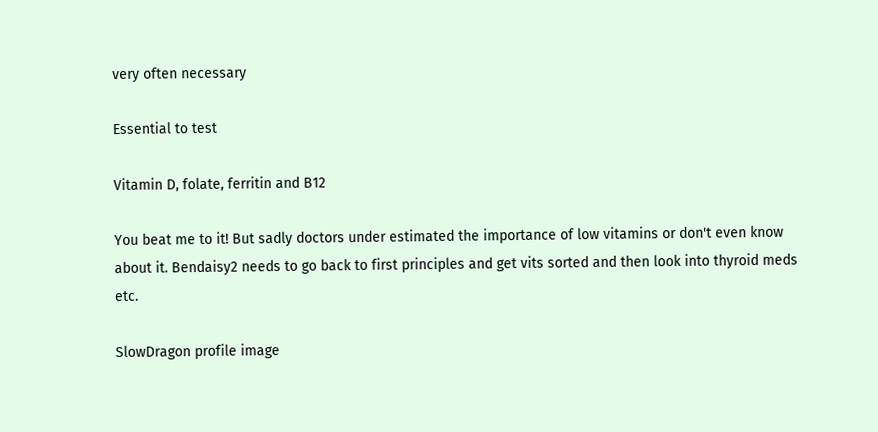very often necessary

Essential to test

Vitamin D, folate, ferritin and B12

You beat me to it! But sadly doctors under estimated the importance of low vitamins or don't even know about it. Bendaisy2 needs to go back to first principles and get vits sorted and then look into thyroid meds etc.

SlowDragon profile image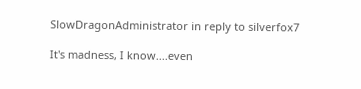SlowDragonAdministrator in reply to silverfox7

It's madness, I know....even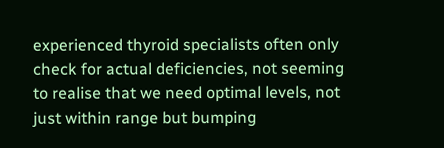experienced thyroid specialists often only check for actual deficiencies, not seeming to realise that we need optimal levels, not just within range but bumping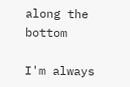along the bottom

I'm always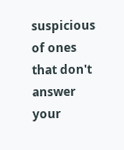suspicious of ones that don't answer your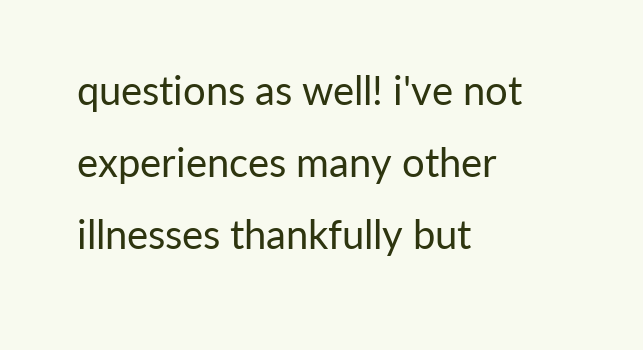questions as well! i've not experiences many other illnesses thankfully but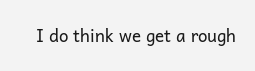I do think we get a rough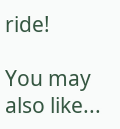ride!

You may also like...